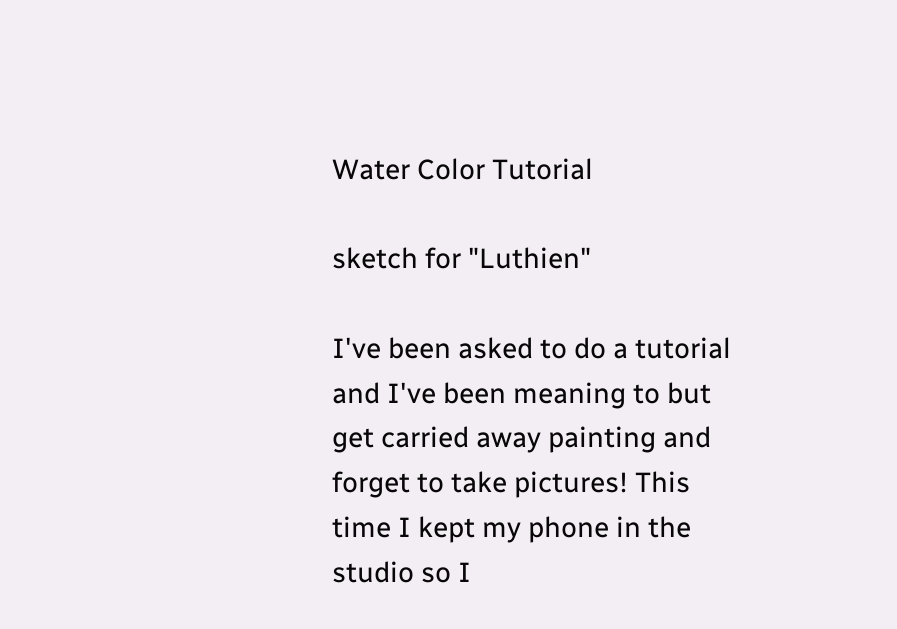Water Color Tutorial

sketch for "Luthien"

I've been asked to do a tutorial and I've been meaning to but get carried away painting and forget to take pictures! This time I kept my phone in the studio so I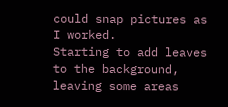could snap pictures as I worked.
Starting to add leaves to the background, leaving some areas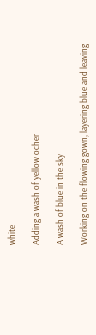white

Adding a wash of yellow ocher

A wash of blue in the sky

Working on the flowing gown, layering blue and leaving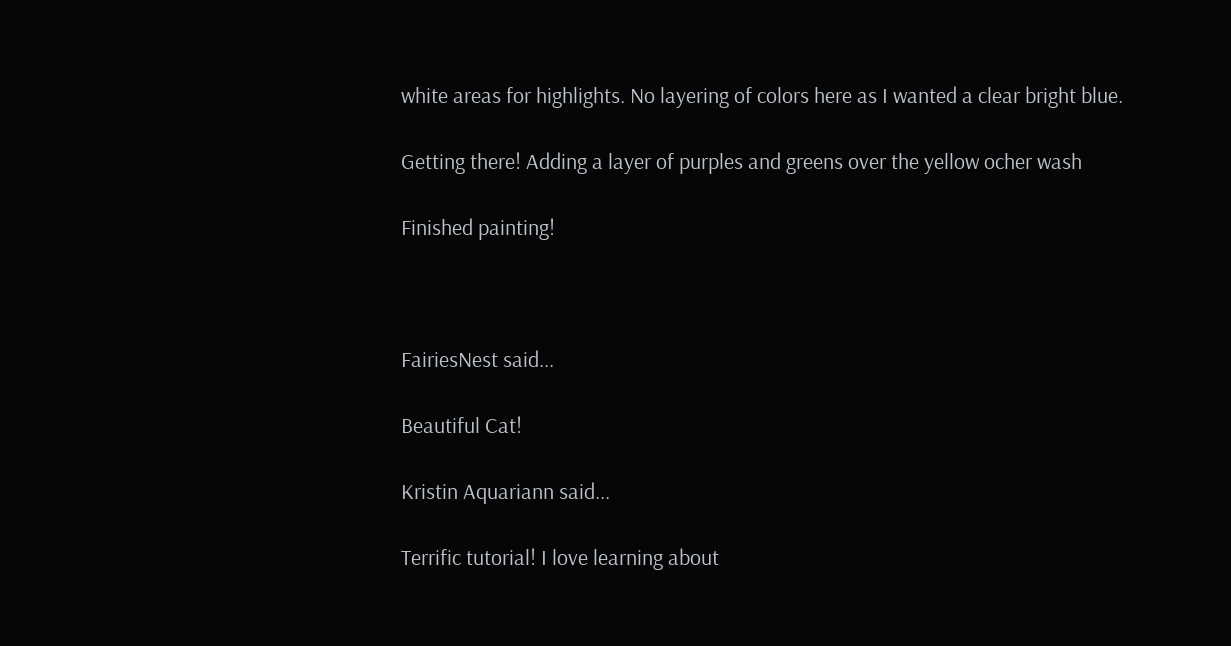white areas for highlights. No layering of colors here as I wanted a clear bright blue.

Getting there! Adding a layer of purples and greens over the yellow ocher wash

Finished painting!



FairiesNest said...

Beautiful Cat!

Kristin Aquariann said...

Terrific tutorial! I love learning about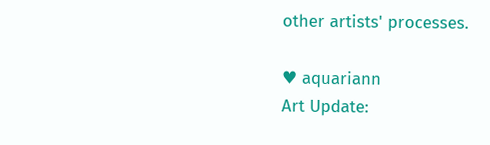other artists' processes.

♥ aquariann
Art Update: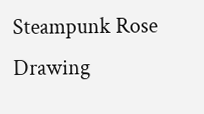Steampunk Rose Drawing